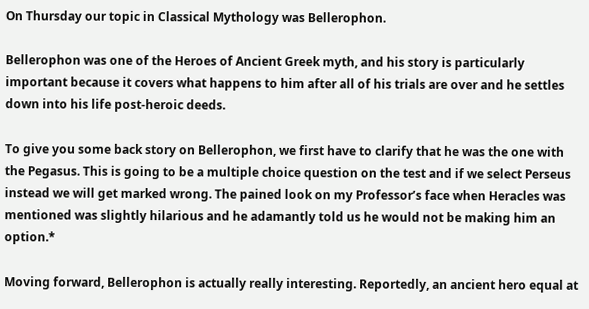On Thursday our topic in Classical Mythology was Bellerophon.

Bellerophon was one of the Heroes of Ancient Greek myth, and his story is particularly important because it covers what happens to him after all of his trials are over and he settles down into his life post-heroic deeds.

To give you some back story on Bellerophon, we first have to clarify that he was the one with the Pegasus. This is going to be a multiple choice question on the test and if we select Perseus instead we will get marked wrong. The pained look on my Professor’s face when Heracles was mentioned was slightly hilarious and he adamantly told us he would not be making him an option.*

Moving forward, Bellerophon is actually really interesting. Reportedly, an ancient hero equal at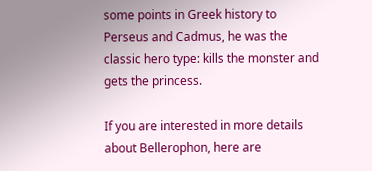some points in Greek history to Perseus and Cadmus, he was the classic hero type: kills the monster and gets the princess.

If you are interested in more details about Bellerophon, here are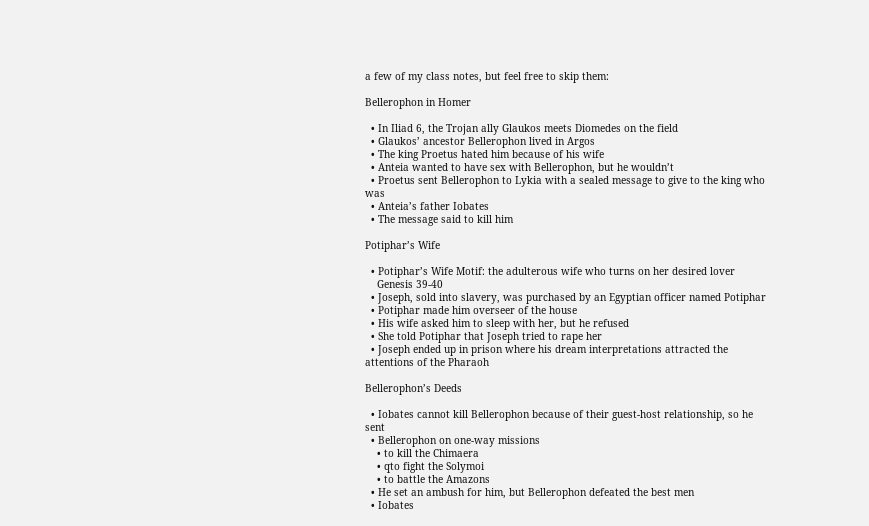a few of my class notes, but feel free to skip them:

Bellerophon in Homer

  • In Iliad 6, the Trojan ally Glaukos meets Diomedes on the field
  • Glaukos’ ancestor Bellerophon lived in Argos
  • The king Proetus hated him because of his wife
  • Anteia wanted to have sex with Bellerophon, but he wouldn’t
  • Proetus sent Bellerophon to Lykia with a sealed message to give to the king who was
  • Anteia’s father Iobates
  • The message said to kill him

Potiphar’s Wife

  • Potiphar’s Wife Motif: the adulterous wife who turns on her desired lover
    Genesis 39-40
  • Joseph, sold into slavery, was purchased by an Egyptian officer named Potiphar
  • Potiphar made him overseer of the house
  • His wife asked him to sleep with her, but he refused
  • She told Potiphar that Joseph tried to rape her
  • Joseph ended up in prison where his dream interpretations attracted the attentions of the Pharaoh

Bellerophon’s Deeds

  • Iobates cannot kill Bellerophon because of their guest-host relationship, so he sent
  • Bellerophon on one-way missions
    • to kill the Chimaera
    • qto fight the Solymoi
    • to battle the Amazons
  • He set an ambush for him, but Bellerophon defeated the best men
  • Iobates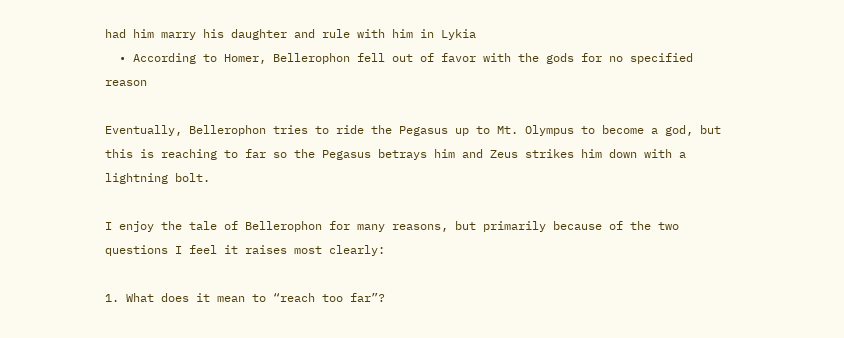had him marry his daughter and rule with him in Lykia
  • According to Homer, Bellerophon fell out of favor with the gods for no specified reason

Eventually, Bellerophon tries to ride the Pegasus up to Mt. Olympus to become a god, but this is reaching to far so the Pegasus betrays him and Zeus strikes him down with a lightning bolt.

I enjoy the tale of Bellerophon for many reasons, but primarily because of the two questions I feel it raises most clearly:

1. What does it mean to “reach too far”?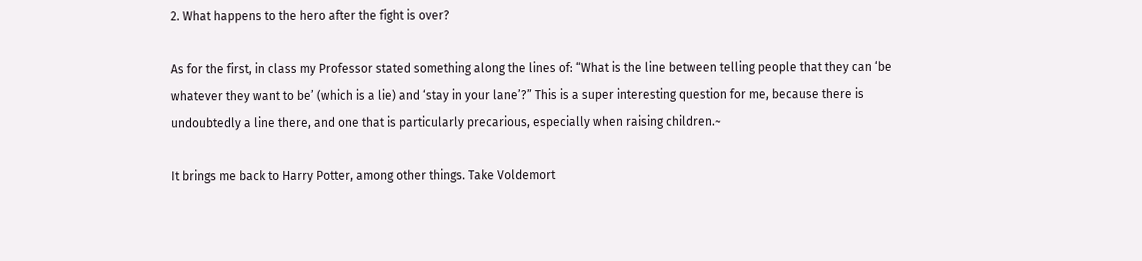2. What happens to the hero after the fight is over?

As for the first, in class my Professor stated something along the lines of: “What is the line between telling people that they can ‘be whatever they want to be’ (which is a lie) and ‘stay in your lane’?” This is a super interesting question for me, because there is undoubtedly a line there, and one that is particularly precarious, especially when raising children.~

It brings me back to Harry Potter, among other things. Take Voldemort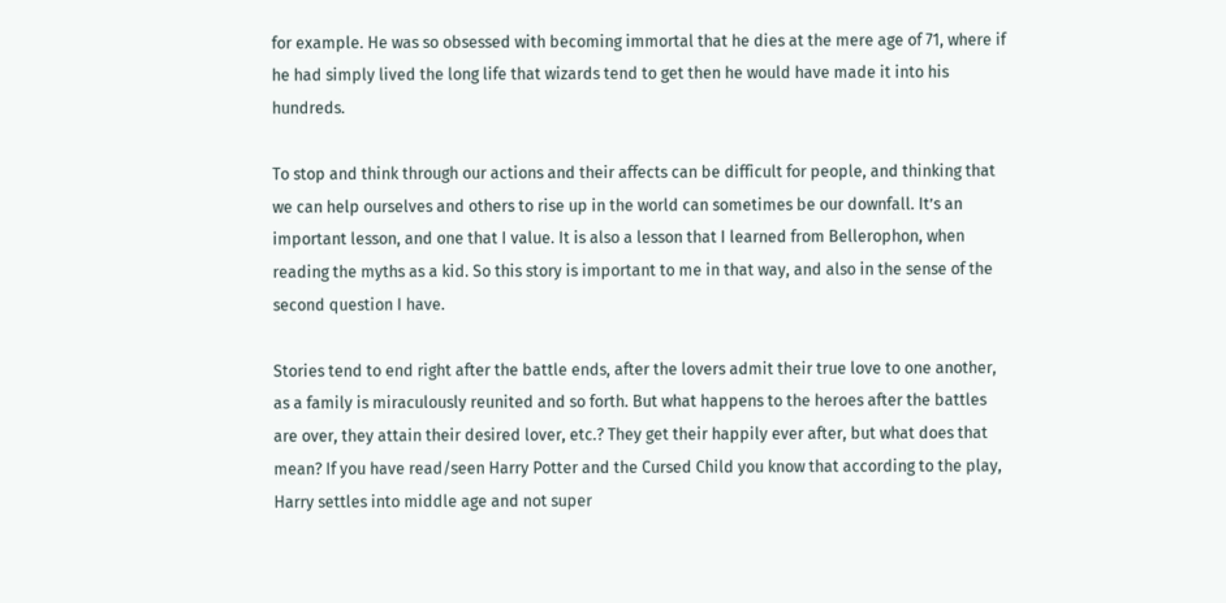for example. He was so obsessed with becoming immortal that he dies at the mere age of 71, where if he had simply lived the long life that wizards tend to get then he would have made it into his hundreds.

To stop and think through our actions and their affects can be difficult for people, and thinking that we can help ourselves and others to rise up in the world can sometimes be our downfall. It’s an important lesson, and one that I value. It is also a lesson that I learned from Bellerophon, when reading the myths as a kid. So this story is important to me in that way, and also in the sense of the second question I have.

Stories tend to end right after the battle ends, after the lovers admit their true love to one another, as a family is miraculously reunited and so forth. But what happens to the heroes after the battles are over, they attain their desired lover, etc.? They get their happily ever after, but what does that mean? If you have read/seen Harry Potter and the Cursed Child you know that according to the play, Harry settles into middle age and not super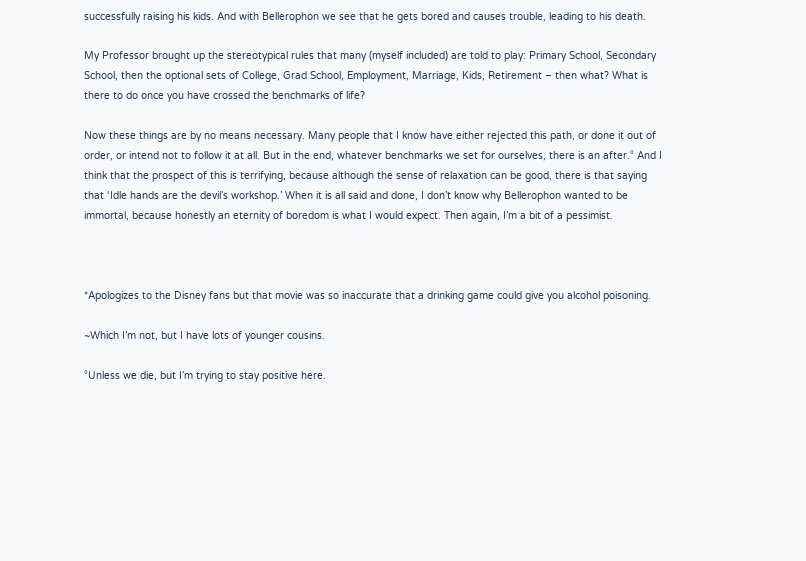successfully raising his kids. And with Bellerophon we see that he gets bored and causes trouble, leading to his death.

My Professor brought up the stereotypical rules that many (myself included) are told to play: Primary School, Secondary School, then the optional sets of College, Grad School, Employment, Marriage, Kids, Retirement – then what? What is there to do once you have crossed the benchmarks of life?

Now these things are by no means necessary. Many people that I know have either rejected this path, or done it out of order, or intend not to follow it at all. But in the end, whatever benchmarks we set for ourselves, there is an after.° And I think that the prospect of this is terrifying, because although the sense of relaxation can be good, there is that saying that ‘Idle hands are the devil’s workshop.’ When it is all said and done, I don’t know why Bellerophon wanted to be immortal, because honestly an eternity of boredom is what I would expect. Then again, I’m a bit of a pessimist.



*Apologizes to the Disney fans but that movie was so inaccurate that a drinking game could give you alcohol poisoning.

~Which I’m not, but I have lots of younger cousins.

°Unless we die, but I’m trying to stay positive here.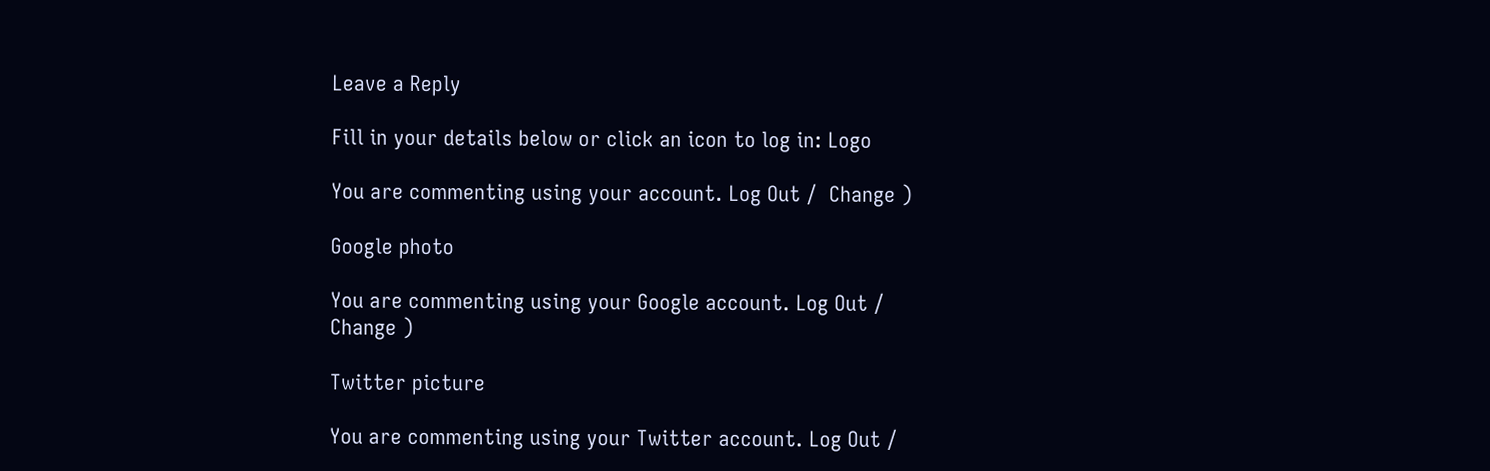Leave a Reply

Fill in your details below or click an icon to log in: Logo

You are commenting using your account. Log Out /  Change )

Google photo

You are commenting using your Google account. Log Out /  Change )

Twitter picture

You are commenting using your Twitter account. Log Out /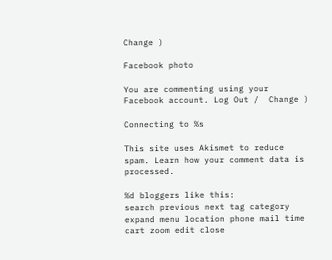Change )

Facebook photo

You are commenting using your Facebook account. Log Out /  Change )

Connecting to %s

This site uses Akismet to reduce spam. Learn how your comment data is processed.

%d bloggers like this:
search previous next tag category expand menu location phone mail time cart zoom edit close